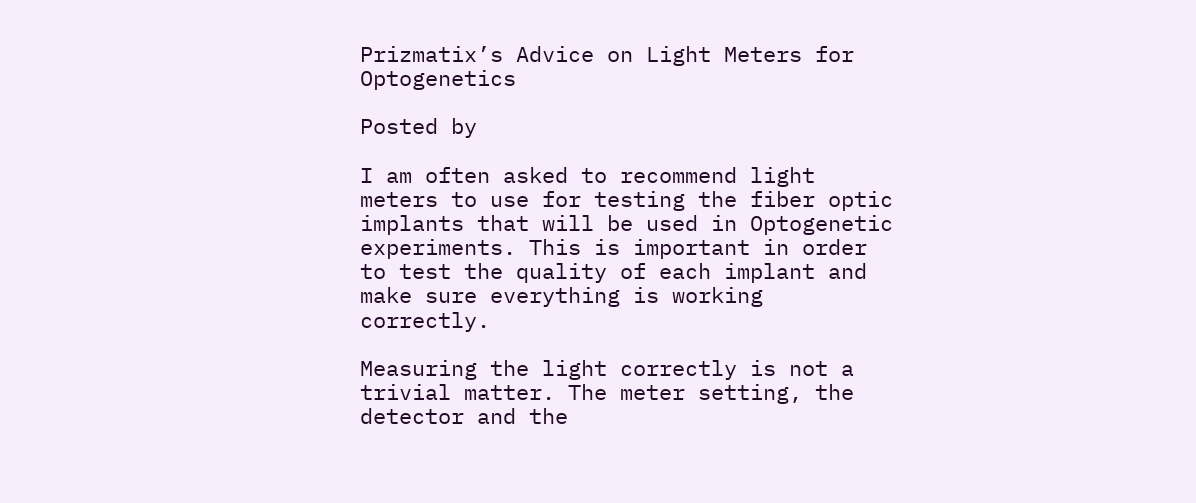Prizmatix’s Advice on Light Meters for Optogenetics

Posted by

I am often asked to recommend light meters to use for testing the fiber optic implants that will be used in Optogenetic experiments. This is important in order to test the quality of each implant and make sure everything is working correctly.

Measuring the light correctly is not a trivial matter. The meter setting, the detector and the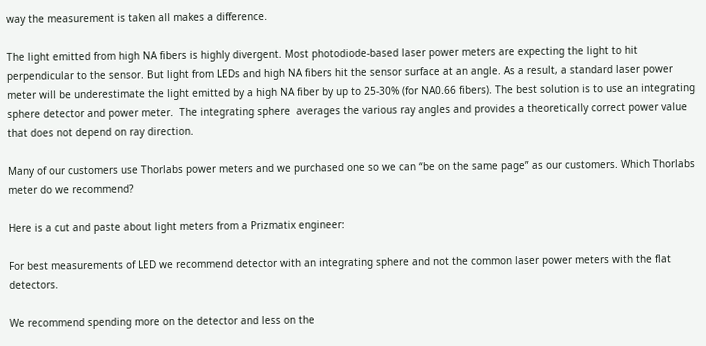way the measurement is taken all makes a difference.

The light emitted from high NA fibers is highly divergent. Most photodiode-based laser power meters are expecting the light to hit perpendicular to the sensor. But light from LEDs and high NA fibers hit the sensor surface at an angle. As a result, a standard laser power meter will be underestimate the light emitted by a high NA fiber by up to 25-30% (for NA0.66 fibers). The best solution is to use an integrating sphere detector and power meter.  The integrating sphere  averages the various ray angles and provides a theoretically correct power value that does not depend on ray direction.

Many of our customers use Thorlabs power meters and we purchased one so we can “be on the same page” as our customers. Which Thorlabs meter do we recommend?

Here is a cut and paste about light meters from a Prizmatix engineer:

For best measurements of LED we recommend detector with an integrating sphere and not the common laser power meters with the flat detectors.

We recommend spending more on the detector and less on the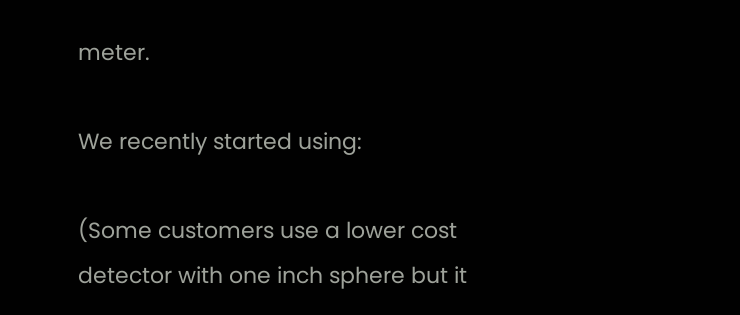meter.

We recently started using:

(Some customers use a lower cost detector with one inch sphere but it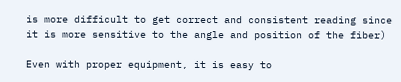is more difficult to get correct and consistent reading since it is more sensitive to the angle and position of the fiber)

Even with proper equipment, it is easy to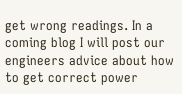get wrong readings. In a coming blog I will post our engineers advice about how to get correct power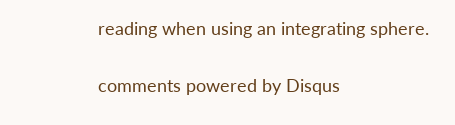reading when using an integrating sphere.

comments powered by Disqus